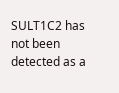SULT1C2 has not been detected as a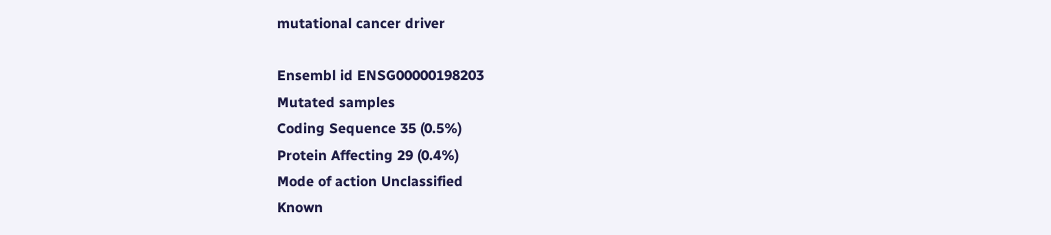mutational cancer driver

Ensembl id ENSG00000198203
Mutated samples
Coding Sequence 35 (0.5%)
Protein Affecting 29 (0.4%)
Mode of action Unclassified
Known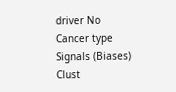driver No
Cancer type Signals (Biases)
Clust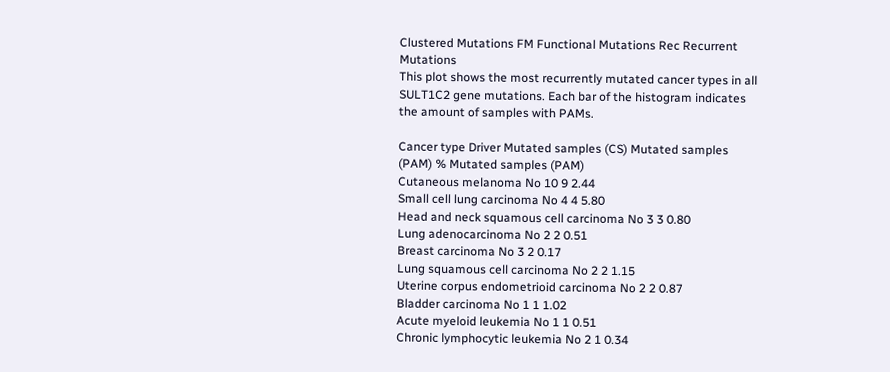Clustered Mutations FM Functional Mutations Rec Recurrent Mutations
This plot shows the most recurrently mutated cancer types in all SULT1C2 gene mutations. Each bar of the histogram indicates the amount of samples with PAMs.

Cancer type Driver Mutated samples (CS) Mutated samples (PAM) % Mutated samples (PAM)
Cutaneous melanoma No 10 9 2.44
Small cell lung carcinoma No 4 4 5.80
Head and neck squamous cell carcinoma No 3 3 0.80
Lung adenocarcinoma No 2 2 0.51
Breast carcinoma No 3 2 0.17
Lung squamous cell carcinoma No 2 2 1.15
Uterine corpus endometrioid carcinoma No 2 2 0.87
Bladder carcinoma No 1 1 1.02
Acute myeloid leukemia No 1 1 0.51
Chronic lymphocytic leukemia No 2 1 0.34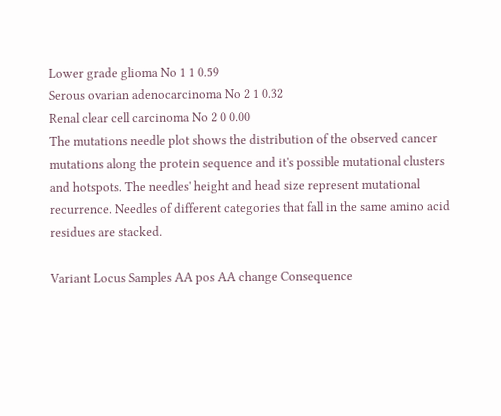Lower grade glioma No 1 1 0.59
Serous ovarian adenocarcinoma No 2 1 0.32
Renal clear cell carcinoma No 2 0 0.00
The mutations needle plot shows the distribution of the observed cancer mutations along the protein sequence and it's possible mutational clusters and hotspots. The needles' height and head size represent mutational recurrence. Needles of different categories that fall in the same amino acid residues are stacked.

Variant Locus Samples AA pos AA change Consequence